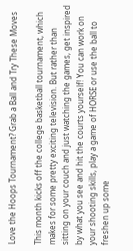Love the Hoops Tournament? Grab a Ball and Try These Moves

This month kicks off the college basketball tournament, which makes for some pretty exciting television. But rather than sitting on your couch and just watching the games, get inspired by what you see and hit the courts yourself! You can work on your shooting skills, play a game of HORSE or use the ball to freshen up some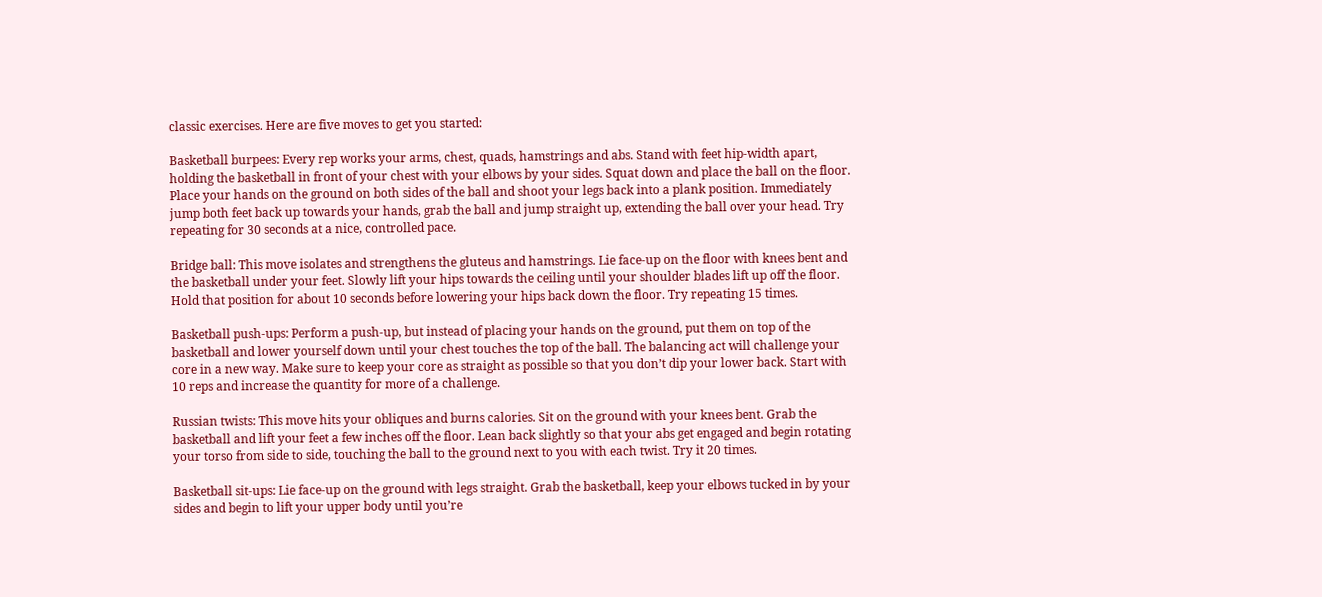classic exercises. Here are five moves to get you started:

Basketball burpees: Every rep works your arms, chest, quads, hamstrings and abs. Stand with feet hip-width apart, holding the basketball in front of your chest with your elbows by your sides. Squat down and place the ball on the floor. Place your hands on the ground on both sides of the ball and shoot your legs back into a plank position. Immediately jump both feet back up towards your hands, grab the ball and jump straight up, extending the ball over your head. Try repeating for 30 seconds at a nice, controlled pace.

Bridge ball: This move isolates and strengthens the gluteus and hamstrings. Lie face-up on the floor with knees bent and the basketball under your feet. Slowly lift your hips towards the ceiling until your shoulder blades lift up off the floor. Hold that position for about 10 seconds before lowering your hips back down the floor. Try repeating 15 times.

Basketball push-ups: Perform a push-up, but instead of placing your hands on the ground, put them on top of the basketball and lower yourself down until your chest touches the top of the ball. The balancing act will challenge your core in a new way. Make sure to keep your core as straight as possible so that you don’t dip your lower back. Start with 10 reps and increase the quantity for more of a challenge.

Russian twists: This move hits your obliques and burns calories. Sit on the ground with your knees bent. Grab the basketball and lift your feet a few inches off the floor. Lean back slightly so that your abs get engaged and begin rotating your torso from side to side, touching the ball to the ground next to you with each twist. Try it 20 times.

Basketball sit-ups: Lie face-up on the ground with legs straight. Grab the basketball, keep your elbows tucked in by your sides and begin to lift your upper body until you’re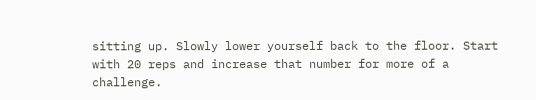sitting up. Slowly lower yourself back to the floor. Start with 20 reps and increase that number for more of a challenge.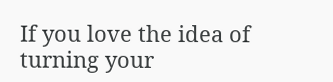If you love the idea of turning your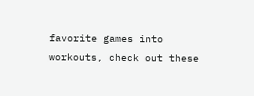favorite games into workouts, check out these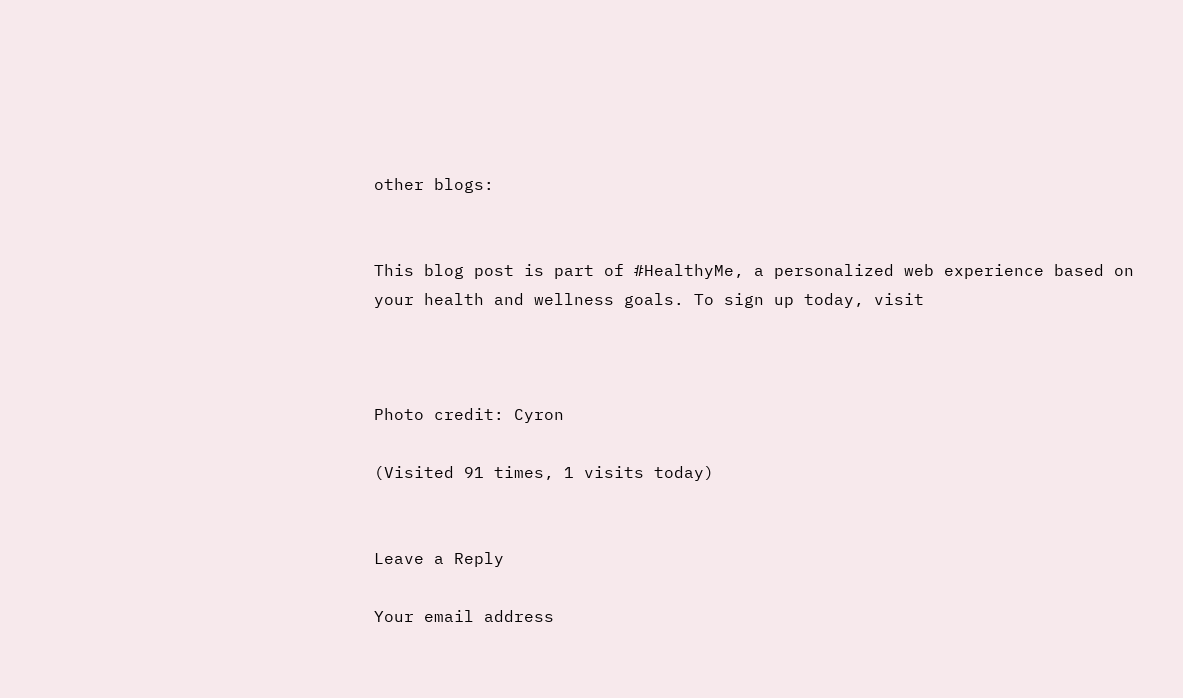other blogs:


This blog post is part of #HealthyMe, a personalized web experience based on your health and wellness goals. To sign up today, visit



Photo credit: Cyron

(Visited 91 times, 1 visits today)


Leave a Reply

Your email address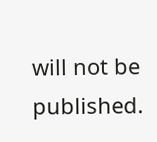will not be published.